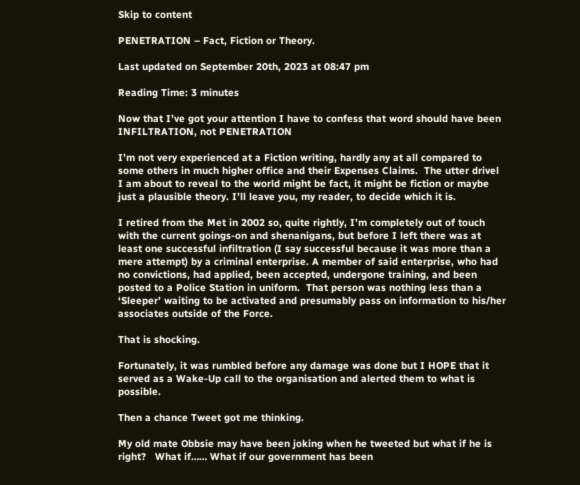Skip to content

PENETRATION – Fact, Fiction or Theory.

Last updated on September 20th, 2023 at 08:47 pm

Reading Time: 3 minutes

Now that I’ve got your attention I have to confess that word should have been INFILTRATION, not PENETRATION

I’m not very experienced at a Fiction writing, hardly any at all compared to some others in much higher office and their Expenses Claims.  The utter drivel I am about to reveal to the world might be fact, it might be fiction or maybe just a plausible theory. I’ll leave you, my reader, to decide which it is.

I retired from the Met in 2002 so, quite rightly, I’m completely out of touch with the current goings-on and shenanigans, but before I left there was at least one successful infiltration (I say successful because it was more than a mere attempt) by a criminal enterprise. A member of said enterprise, who had no convictions, had applied, been accepted, undergone training, and been posted to a Police Station in uniform.  That person was nothing less than a ‘Sleeper’ waiting to be activated and presumably pass on information to his/her associates outside of the Force.

That is shocking.

Fortunately, it was rumbled before any damage was done but I HOPE that it served as a Wake-Up call to the organisation and alerted them to what is possible.

Then a chance Tweet got me thinking.

My old mate Obbsie may have been joking when he tweeted but what if he is right?   What if…… What if our government has been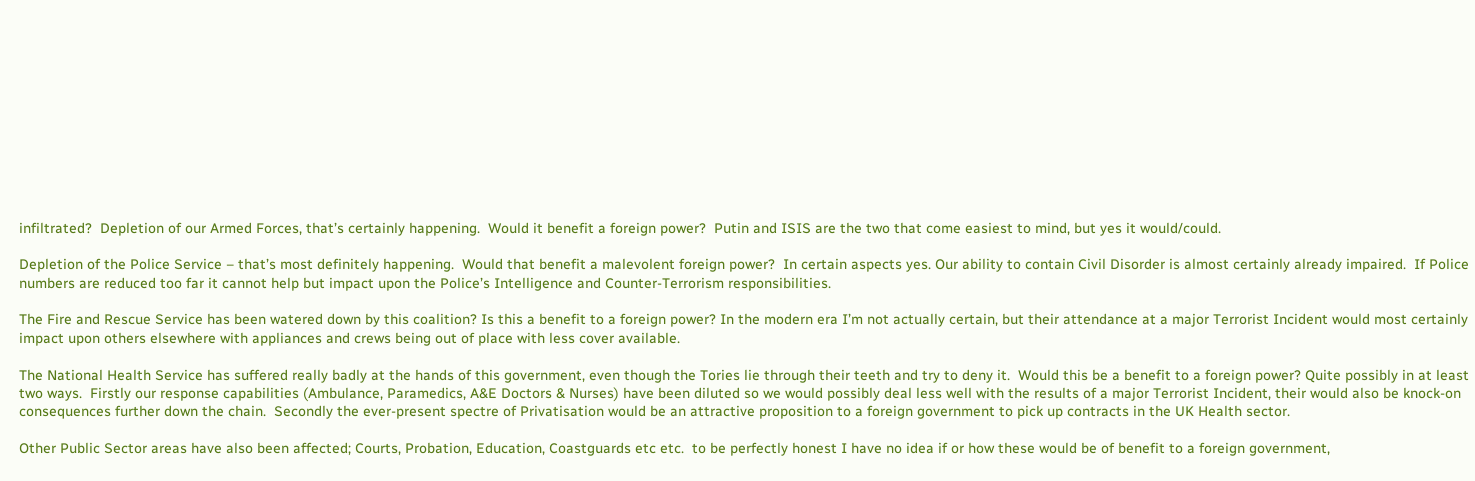infiltrated?  Depletion of our Armed Forces, that’s certainly happening.  Would it benefit a foreign power?  Putin and ISIS are the two that come easiest to mind, but yes it would/could.

Depletion of the Police Service – that’s most definitely happening.  Would that benefit a malevolent foreign power?  In certain aspects yes. Our ability to contain Civil Disorder is almost certainly already impaired.  If Police numbers are reduced too far it cannot help but impact upon the Police’s Intelligence and Counter-Terrorism responsibilities.

The Fire and Rescue Service has been watered down by this coalition? Is this a benefit to a foreign power? In the modern era I’m not actually certain, but their attendance at a major Terrorist Incident would most certainly impact upon others elsewhere with appliances and crews being out of place with less cover available.

The National Health Service has suffered really badly at the hands of this government, even though the Tories lie through their teeth and try to deny it.  Would this be a benefit to a foreign power? Quite possibly in at least two ways.  Firstly our response capabilities (Ambulance, Paramedics, A&E Doctors & Nurses) have been diluted so we would possibly deal less well with the results of a major Terrorist Incident, their would also be knock-on consequences further down the chain.  Secondly the ever-present spectre of Privatisation would be an attractive proposition to a foreign government to pick up contracts in the UK Health sector.

Other Public Sector areas have also been affected; Courts, Probation, Education, Coastguards etc etc.  to be perfectly honest I have no idea if or how these would be of benefit to a foreign government,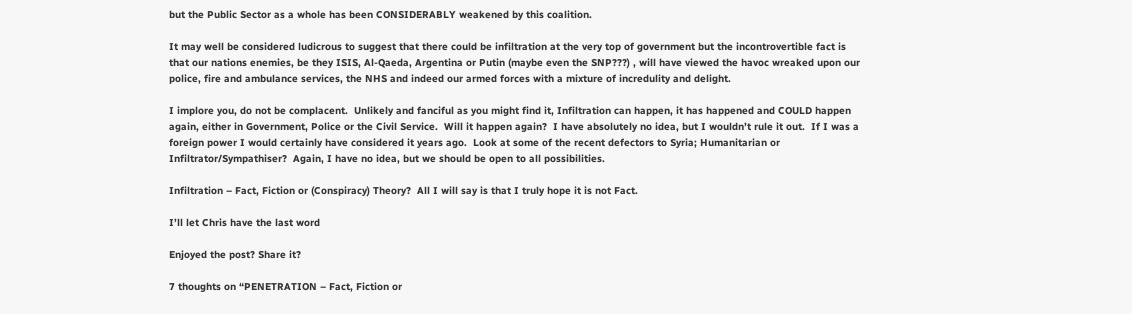but the Public Sector as a whole has been CONSIDERABLY weakened by this coalition.

It may well be considered ludicrous to suggest that there could be infiltration at the very top of government but the incontrovertible fact is that our nations enemies, be they ISIS, Al-Qaeda, Argentina or Putin (maybe even the SNP???) , will have viewed the havoc wreaked upon our police, fire and ambulance services, the NHS and indeed our armed forces with a mixture of incredulity and delight.

I implore you, do not be complacent.  Unlikely and fanciful as you might find it, Infiltration can happen, it has happened and COULD happen again, either in Government, Police or the Civil Service.  Will it happen again?  I have absolutely no idea, but I wouldn’t rule it out.  If I was a foreign power I would certainly have considered it years ago.  Look at some of the recent defectors to Syria; Humanitarian or Infiltrator/Sympathiser?  Again, I have no idea, but we should be open to all possibilities.

Infiltration – Fact, Fiction or (Conspiracy) Theory?  All I will say is that I truly hope it is not Fact.

I’ll let Chris have the last word

Enjoyed the post? Share it?

7 thoughts on “PENETRATION – Fact, Fiction or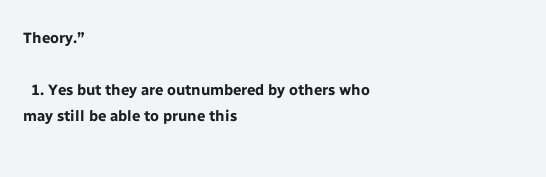Theory.”

  1. Yes but they are outnumbered by others who may still be able to prune this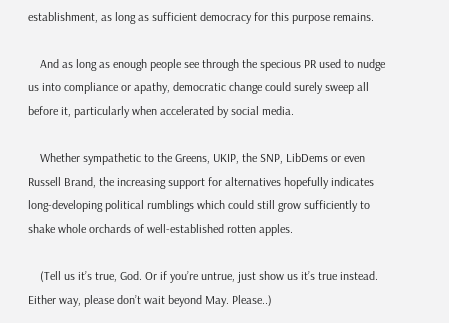establishment, as long as sufficient democracy for this purpose remains.

    And as long as enough people see through the specious PR used to nudge us into compliance or apathy, democratic change could surely sweep all before it, particularly when accelerated by social media.

    Whether sympathetic to the Greens, UKIP, the SNP, LibDems or even Russell Brand, the increasing support for alternatives hopefully indicates long-developing political rumblings which could still grow sufficiently to shake whole orchards of well-established rotten apples.

    (Tell us it’s true, God. Or if you’re untrue, just show us it’s true instead. Either way, please don’t wait beyond May. Please..)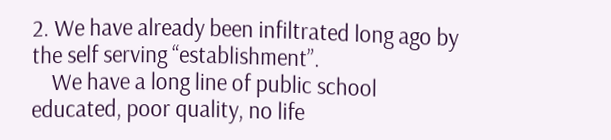2. We have already been infiltrated long ago by the self serving “establishment”.
    We have a long line of public school educated, poor quality, no life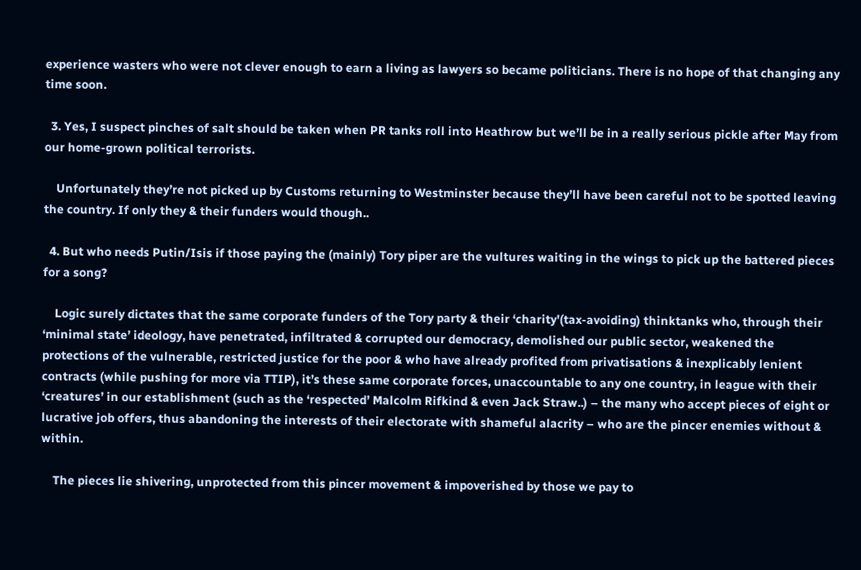experience wasters who were not clever enough to earn a living as lawyers so became politicians. There is no hope of that changing any time soon.

  3. Yes, I suspect pinches of salt should be taken when PR tanks roll into Heathrow but we’ll be in a really serious pickle after May from our home-grown political terrorists.

    Unfortunately they’re not picked up by Customs returning to Westminster because they’ll have been careful not to be spotted leaving the country. If only they & their funders would though..

  4. But who needs Putin/Isis if those paying the (mainly) Tory piper are the vultures waiting in the wings to pick up the battered pieces for a song?

    Logic surely dictates that the same corporate funders of the Tory party & their ‘charity'(tax-avoiding) thinktanks who, through their ‘minimal state’ ideology, have penetrated, infiltrated & corrupted our democracy, demolished our public sector, weakened the protections of the vulnerable, restricted justice for the poor & who have already profited from privatisations & inexplicably lenient contracts (while pushing for more via TTIP), it’s these same corporate forces, unaccountable to any one country, in league with their ‘creatures’ in our establishment (such as the ‘respected’ Malcolm Rifkind & even Jack Straw..) – the many who accept pieces of eight or lucrative job offers, thus abandoning the interests of their electorate with shameful alacrity – who are the pincer enemies without & within.

    The pieces lie shivering, unprotected from this pincer movement & impoverished by those we pay to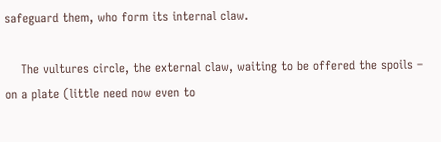safeguard them, who form its internal claw.

    The vultures circle, the external claw, waiting to be offered the spoils – on a plate (little need now even to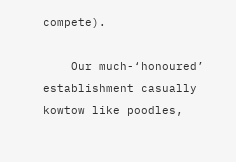compete).

    Our much-‘honoured’ establishment casually kowtow like poodles,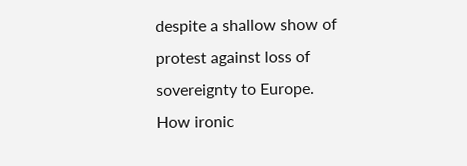despite a shallow show of protest against loss of sovereignty to Europe. How ironic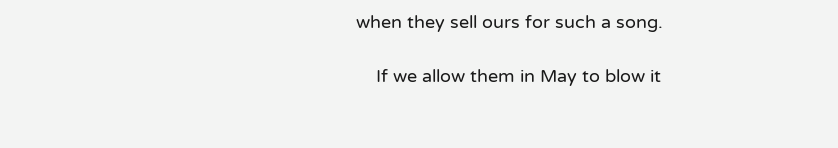when they sell ours for such a song.

    If we allow them in May to blow it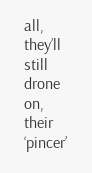all, they’ll still drone on, their ‘pincer’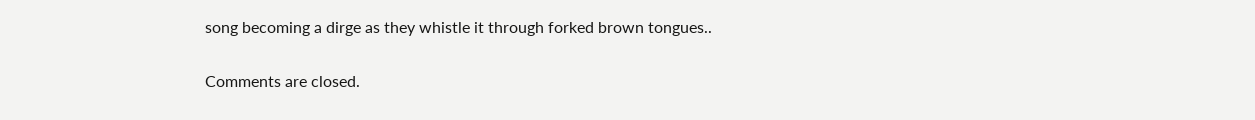song becoming a dirge as they whistle it through forked brown tongues..

Comments are closed.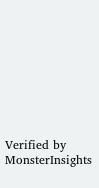Verified by MonsterInsights